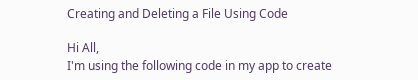Creating and Deleting a File Using Code

Hi All,
I'm using the following code in my app to create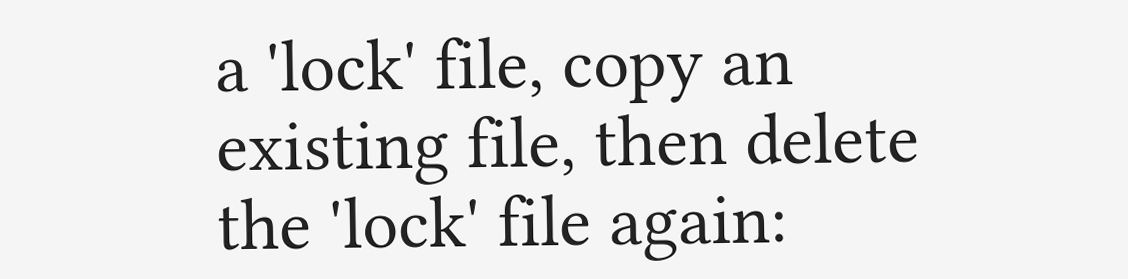a 'lock' file, copy an existing file, then delete the 'lock' file again: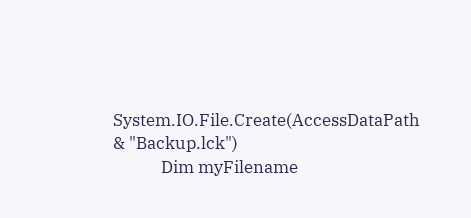System.IO.File.Create(AccessDataPath & "Backup.lck")
            Dim myFilename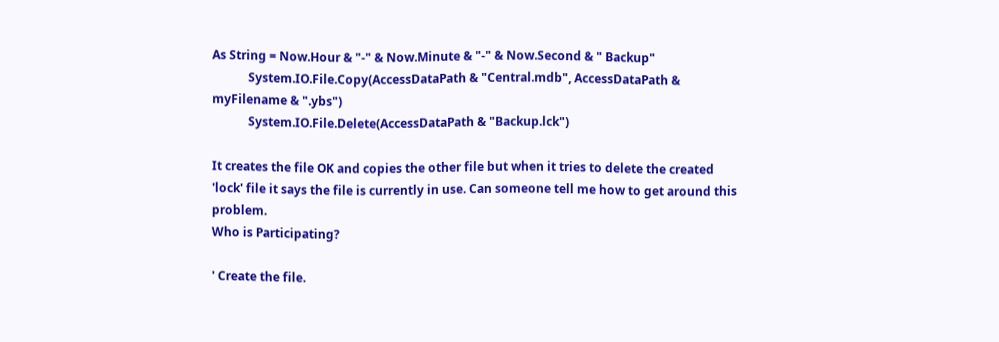As String = Now.Hour & "-" & Now.Minute & "-" & Now.Second & " Backup"
            System.IO.File.Copy(AccessDataPath & "Central.mdb", AccessDataPath & myFilename & ".ybs")
            System.IO.File.Delete(AccessDataPath & "Backup.lck")

It creates the file OK and copies the other file but when it tries to delete the created 'lock' file it says the file is currently in use. Can someone tell me how to get around this problem.
Who is Participating?

' Create the file.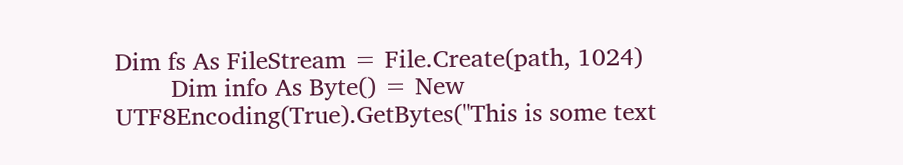Dim fs As FileStream = File.Create(path, 1024)
        Dim info As Byte() = New UTF8Encoding(True).GetBytes("This is some text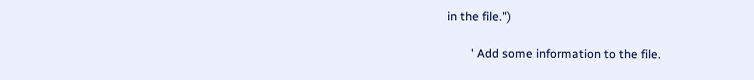in the file.")

        ' Add some information to the file.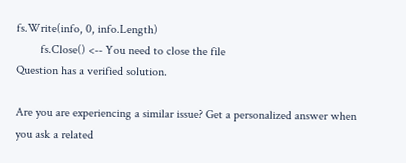fs.Write(info, 0, info.Length)
        fs.Close() <-- You need to close the file
Question has a verified solution.

Are you are experiencing a similar issue? Get a personalized answer when you ask a related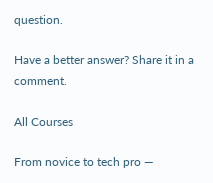question.

Have a better answer? Share it in a comment.

All Courses

From novice to tech pro —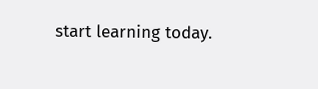start learning today.